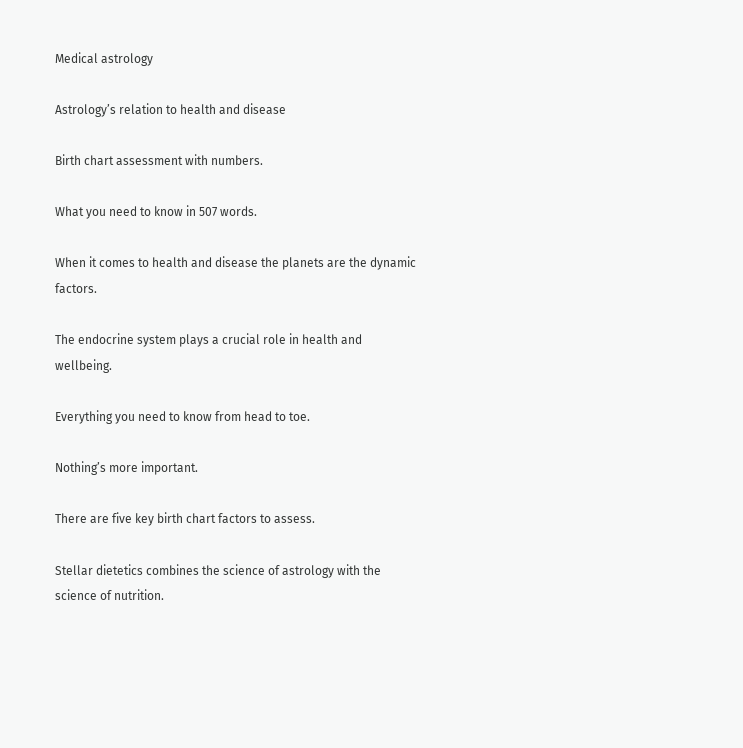Medical astrology

Astrology’s relation to health and disease

Birth chart assessment with numbers.

What you need to know in 507 words.

When it comes to health and disease the planets are the dynamic factors.

The endocrine system plays a crucial role in health and wellbeing.

Everything you need to know from head to toe.

Nothing’s more important.

There are five key birth chart factors to assess.

Stellar dietetics combines the science of astrology with the science of nutrition.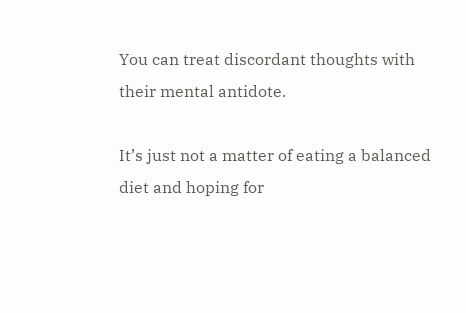You can treat discordant thoughts with their mental antidote.

It’s just not a matter of eating a balanced diet and hoping for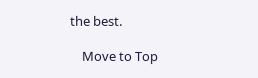the best.

    Move to Top